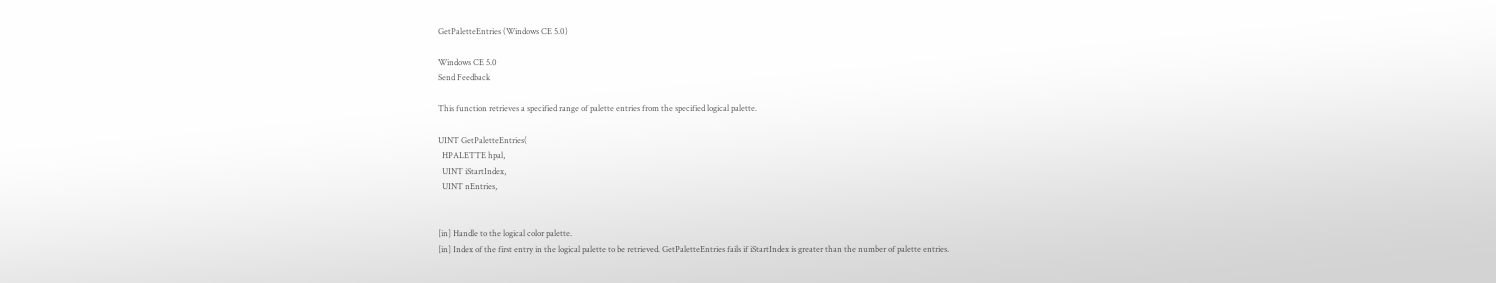GetPaletteEntries (Windows CE 5.0)

Windows CE 5.0
Send Feedback

This function retrieves a specified range of palette entries from the specified logical palette.

UINT GetPaletteEntries(
  HPALETTE hpal,
  UINT iStartIndex,
  UINT nEntries,


[in] Handle to the logical color palette.
[in] Index of the first entry in the logical palette to be retrieved. GetPaletteEntries fails if iStartIndex is greater than the number of palette entries.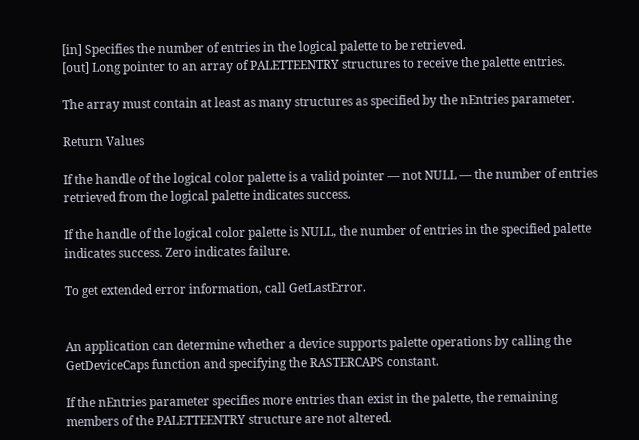[in] Specifies the number of entries in the logical palette to be retrieved.
[out] Long pointer to an array of PALETTEENTRY structures to receive the palette entries.

The array must contain at least as many structures as specified by the nEntries parameter.

Return Values

If the handle of the logical color palette is a valid pointer — not NULL — the number of entries retrieved from the logical palette indicates success.

If the handle of the logical color palette is NULL, the number of entries in the specified palette indicates success. Zero indicates failure.

To get extended error information, call GetLastError.


An application can determine whether a device supports palette operations by calling the GetDeviceCaps function and specifying the RASTERCAPS constant.

If the nEntries parameter specifies more entries than exist in the palette, the remaining members of the PALETTEENTRY structure are not altered.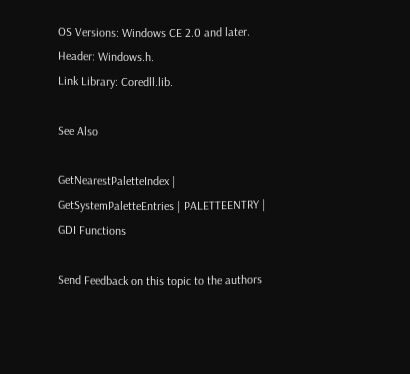OS Versions: Windows CE 2.0 and later.
Header: Windows.h.
Link Library: Coredll.lib.

See Also

GetNearestPaletteIndex | GetSystemPaletteEntries | PALETTEENTRY | GDI Functions

Send Feedback on this topic to the authors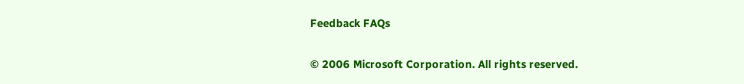Feedback FAQs

© 2006 Microsoft Corporation. All rights reserved.